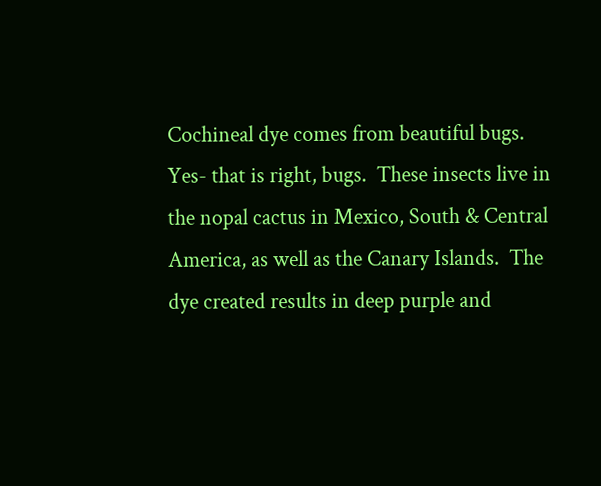Cochineal dye comes from beautiful bugs.  Yes- that is right, bugs.  These insects live in the nopal cactus in Mexico, South & Central America, as well as the Canary Islands.  The dye created results in deep purple and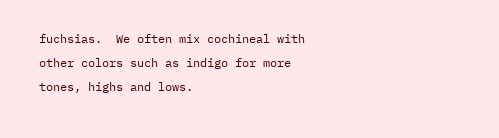fuchsias.  We often mix cochineal with other colors such as indigo for more tones, highs and lows.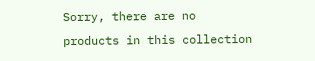Sorry, there are no products in this collection